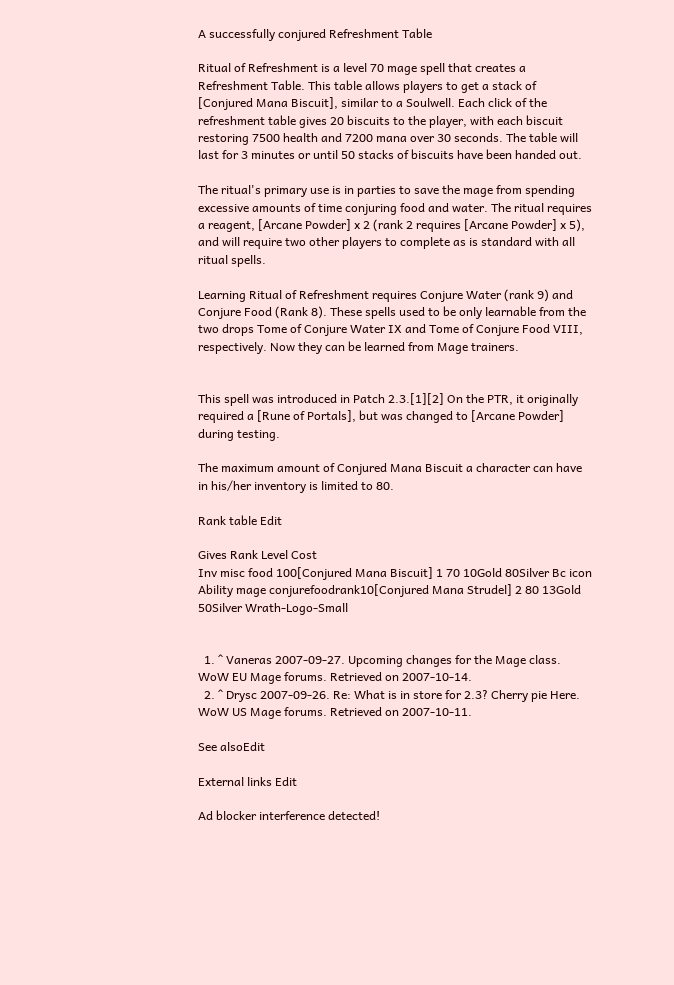A successfully conjured Refreshment Table

Ritual of Refreshment is a level 70 mage spell that creates a Refreshment Table. This table allows players to get a stack of [Conjured Mana Biscuit], similar to a Soulwell. Each click of the refreshment table gives 20 biscuits to the player, with each biscuit restoring 7500 health and 7200 mana over 30 seconds. The table will last for 3 minutes or until 50 stacks of biscuits have been handed out.

The ritual's primary use is in parties to save the mage from spending excessive amounts of time conjuring food and water. The ritual requires a reagent, [Arcane Powder] x 2 (rank 2 requires [Arcane Powder] x 5), and will require two other players to complete as is standard with all ritual spells.

Learning Ritual of Refreshment requires Conjure Water (rank 9) and Conjure Food (Rank 8). These spells used to be only learnable from the two drops Tome of Conjure Water IX and Tome of Conjure Food VIII, respectively. Now they can be learned from Mage trainers.


This spell was introduced in Patch 2.3.[1][2] On the PTR, it originally required a [Rune of Portals], but was changed to [Arcane Powder] during testing.

The maximum amount of Conjured Mana Biscuit a character can have in his/her inventory is limited to 80.

Rank table Edit

Gives Rank Level Cost
Inv misc food 100[Conjured Mana Biscuit] 1 70 10Gold 80Silver Bc icon
Ability mage conjurefoodrank10[Conjured Mana Strudel] 2 80 13Gold 50Silver Wrath-Logo-Small


  1. ^ Vaneras 2007-09-27. Upcoming changes for the Mage class. WoW EU Mage forums. Retrieved on 2007-10-14.
  2. ^ Drysc 2007-09-26. Re: What is in store for 2.3? Cherry pie Here. WoW US Mage forums. Retrieved on 2007-10-11.

See alsoEdit

External links Edit

Ad blocker interference detected!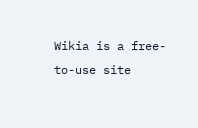Wikia is a free-to-use site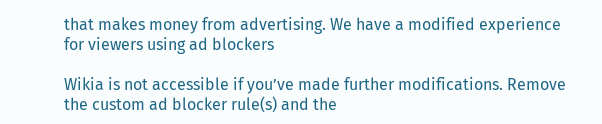that makes money from advertising. We have a modified experience for viewers using ad blockers

Wikia is not accessible if you’ve made further modifications. Remove the custom ad blocker rule(s) and the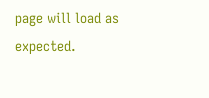page will load as expected.